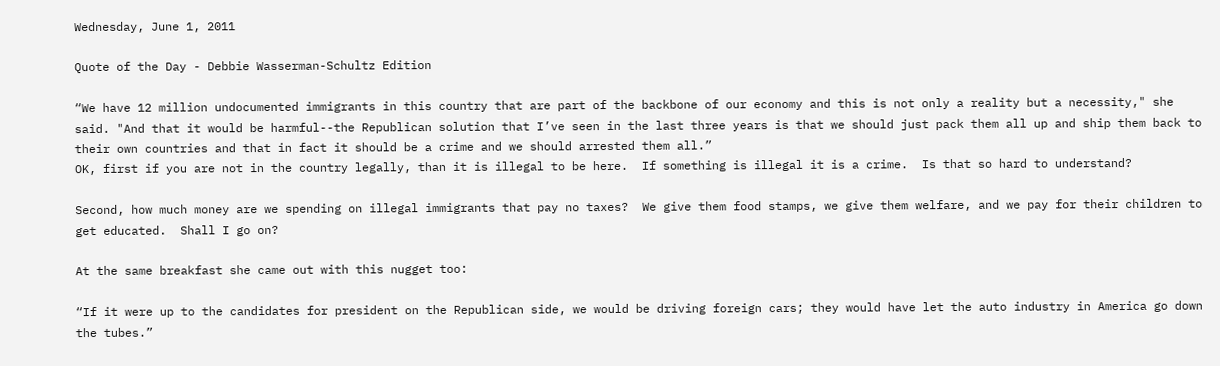Wednesday, June 1, 2011

Quote of the Day - Debbie Wasserman-Schultz Edition

“We have 12 million undocumented immigrants in this country that are part of the backbone of our economy and this is not only a reality but a necessity," she said. "And that it would be harmful--the Republican solution that I’ve seen in the last three years is that we should just pack them all up and ship them back to their own countries and that in fact it should be a crime and we should arrested them all.”
OK, first if you are not in the country legally, than it is illegal to be here.  If something is illegal it is a crime.  Is that so hard to understand?

Second, how much money are we spending on illegal immigrants that pay no taxes?  We give them food stamps, we give them welfare, and we pay for their children to get educated.  Shall I go on?

At the same breakfast she came out with this nugget too:

“If it were up to the candidates for president on the Republican side, we would be driving foreign cars; they would have let the auto industry in America go down the tubes.”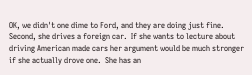OK, we didn't one dime to Ford, and they are doing just fine.  Second, she drives a foreign car.  If she wants to lecture about driving American made cars her argument would be much stronger if she actually drove one.  She has an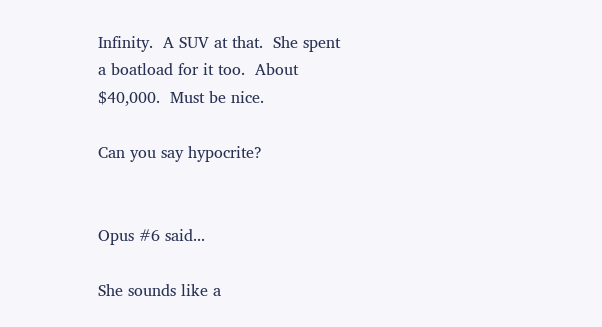Infinity.  A SUV at that.  She spent a boatload for it too.  About $40,000.  Must be nice.

Can you say hypocrite?


Opus #6 said...

She sounds like a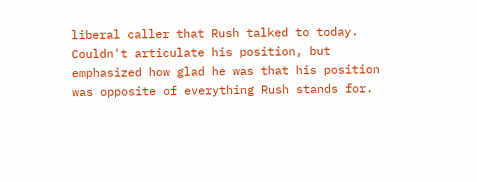liberal caller that Rush talked to today. Couldn't articulate his position, but emphasized how glad he was that his position was opposite of everything Rush stands for.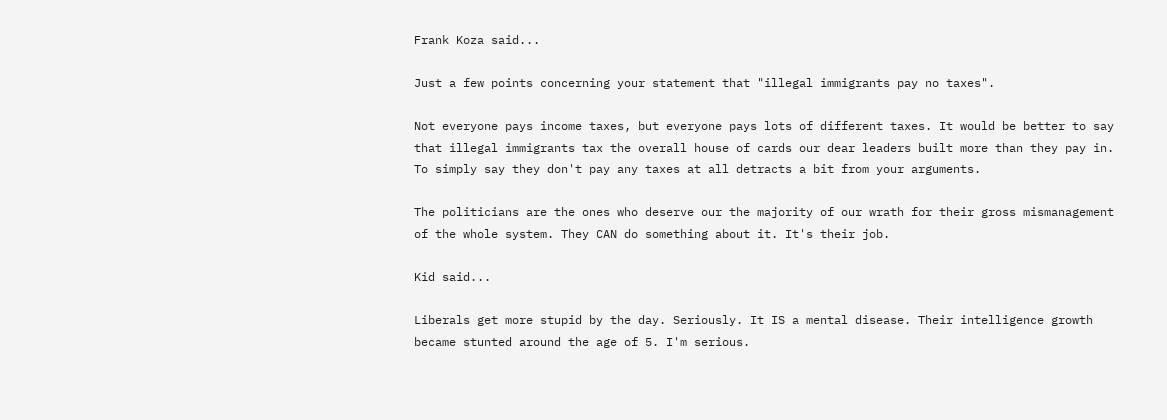Frank Koza said...

Just a few points concerning your statement that "illegal immigrants pay no taxes".

Not everyone pays income taxes, but everyone pays lots of different taxes. It would be better to say that illegal immigrants tax the overall house of cards our dear leaders built more than they pay in. To simply say they don't pay any taxes at all detracts a bit from your arguments.

The politicians are the ones who deserve our the majority of our wrath for their gross mismanagement of the whole system. They CAN do something about it. It's their job.

Kid said...

Liberals get more stupid by the day. Seriously. It IS a mental disease. Their intelligence growth became stunted around the age of 5. I'm serious.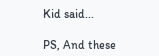Kid said...

PS, And these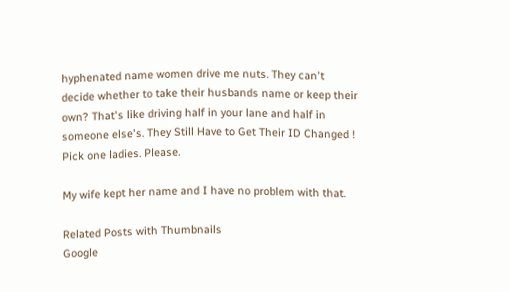hyphenated name women drive me nuts. They can't decide whether to take their husbands name or keep their own? That's like driving half in your lane and half in someone else's. They Still Have to Get Their ID Changed !
Pick one ladies. Please.

My wife kept her name and I have no problem with that.

Related Posts with Thumbnails
Google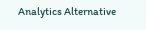Analytics Alternative